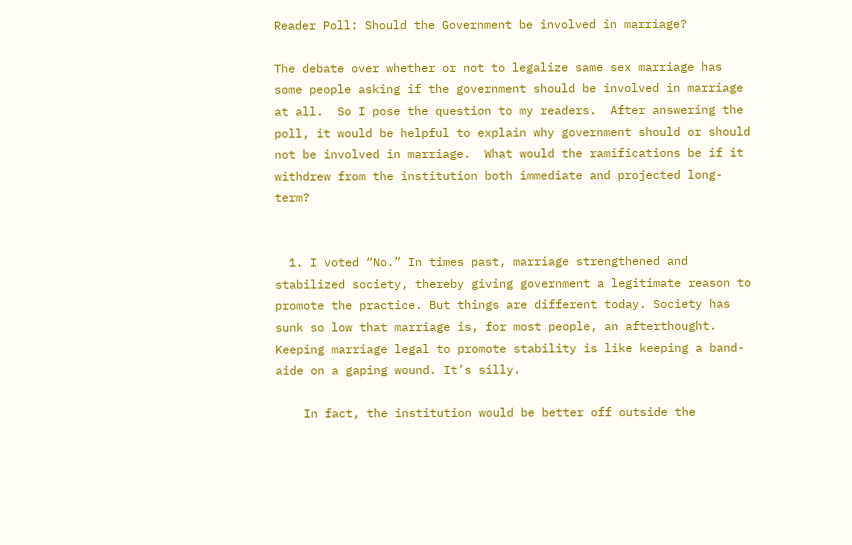Reader Poll: Should the Government be involved in marriage?

The debate over whether or not to legalize same sex marriage has some people asking if the government should be involved in marriage at all.  So I pose the question to my readers.  After answering the poll, it would be helpful to explain why government should or should not be involved in marriage.  What would the ramifications be if it withdrew from the institution both immediate and projected long-term?


  1. I voted “No.” In times past, marriage strengthened and stabilized society, thereby giving government a legitimate reason to promote the practice. But things are different today. Society has sunk so low that marriage is, for most people, an afterthought. Keeping marriage legal to promote stability is like keeping a band-aide on a gaping wound. It’s silly.

    In fact, the institution would be better off outside the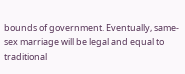bounds of government. Eventually, same-sex marriage will be legal and equal to traditional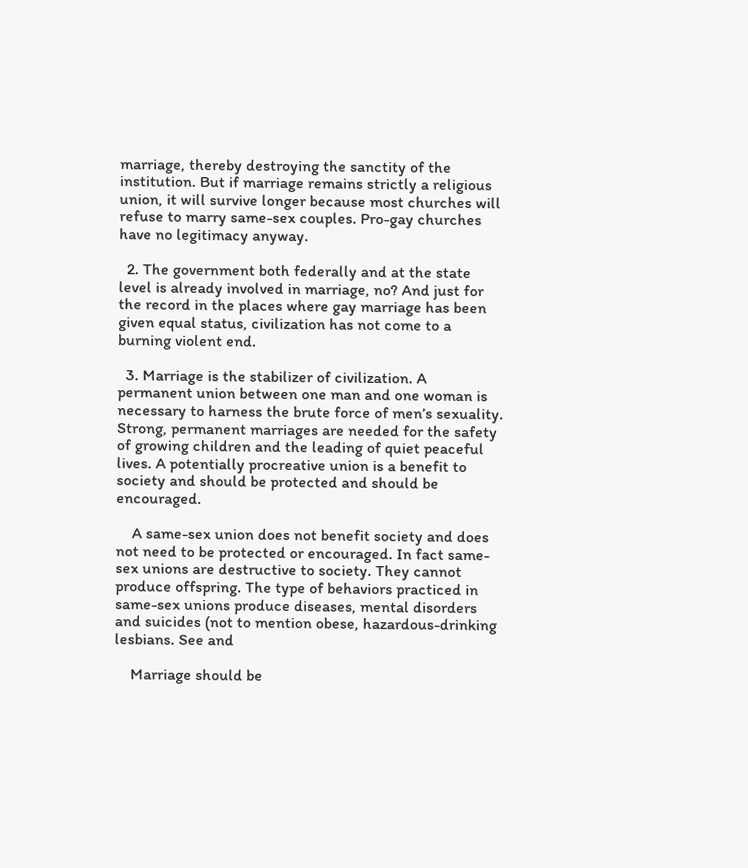marriage, thereby destroying the sanctity of the institution. But if marriage remains strictly a religious union, it will survive longer because most churches will refuse to marry same-sex couples. Pro-gay churches have no legitimacy anyway.

  2. The government both federally and at the state level is already involved in marriage, no? And just for the record in the places where gay marriage has been given equal status, civilization has not come to a burning violent end.

  3. Marriage is the stabilizer of civilization. A permanent union between one man and one woman is necessary to harness the brute force of men’s sexuality. Strong, permanent marriages are needed for the safety of growing children and the leading of quiet peaceful lives. A potentially procreative union is a benefit to society and should be protected and should be encouraged.

    A same-sex union does not benefit society and does not need to be protected or encouraged. In fact same-sex unions are destructive to society. They cannot produce offspring. The type of behaviors practiced in same-sex unions produce diseases, mental disorders and suicides (not to mention obese, hazardous-drinking lesbians. See and

    Marriage should be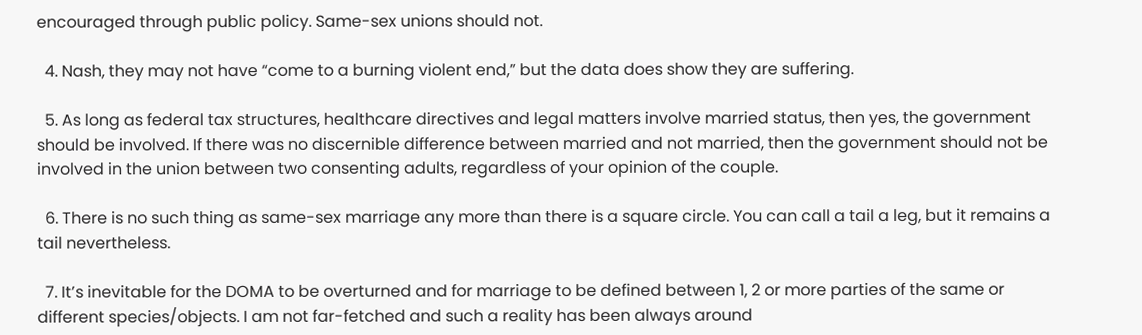encouraged through public policy. Same-sex unions should not.

  4. Nash, they may not have “come to a burning violent end,” but the data does show they are suffering.

  5. As long as federal tax structures, healthcare directives and legal matters involve married status, then yes, the government should be involved. If there was no discernible difference between married and not married, then the government should not be involved in the union between two consenting adults, regardless of your opinion of the couple.

  6. There is no such thing as same-sex marriage any more than there is a square circle. You can call a tail a leg, but it remains a tail nevertheless.

  7. It’s inevitable for the DOMA to be overturned and for marriage to be defined between 1, 2 or more parties of the same or different species/objects. I am not far-fetched and such a reality has been always around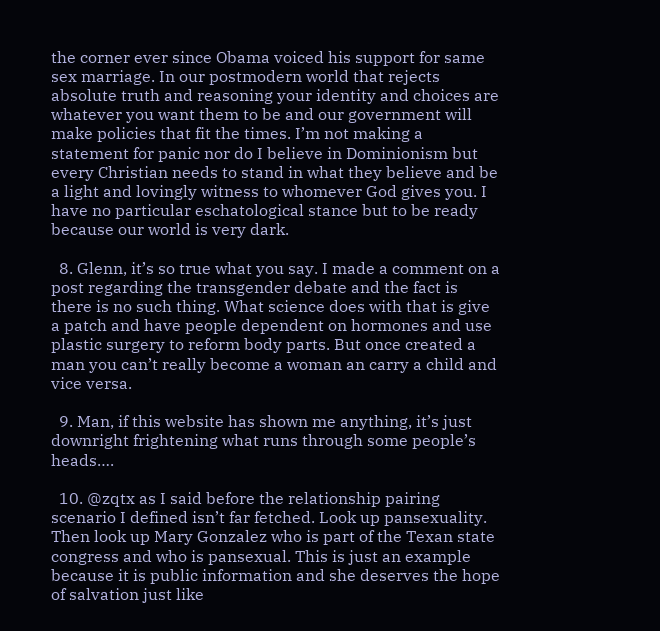the corner ever since Obama voiced his support for same sex marriage. In our postmodern world that rejects absolute truth and reasoning your identity and choices are whatever you want them to be and our government will make policies that fit the times. I’m not making a statement for panic nor do I believe in Dominionism but every Christian needs to stand in what they believe and be a light and lovingly witness to whomever God gives you. I have no particular eschatological stance but to be ready because our world is very dark.

  8. Glenn, it’s so true what you say. I made a comment on a post regarding the transgender debate and the fact is there is no such thing. What science does with that is give a patch and have people dependent on hormones and use plastic surgery to reform body parts. But once created a man you can’t really become a woman an carry a child and vice versa.

  9. Man, if this website has shown me anything, it’s just downright frightening what runs through some people’s heads….

  10. @zqtx as I said before the relationship pairing scenario I defined isn’t far fetched. Look up pansexuality. Then look up Mary Gonzalez who is part of the Texan state congress and who is pansexual. This is just an example because it is public information and she deserves the hope of salvation just like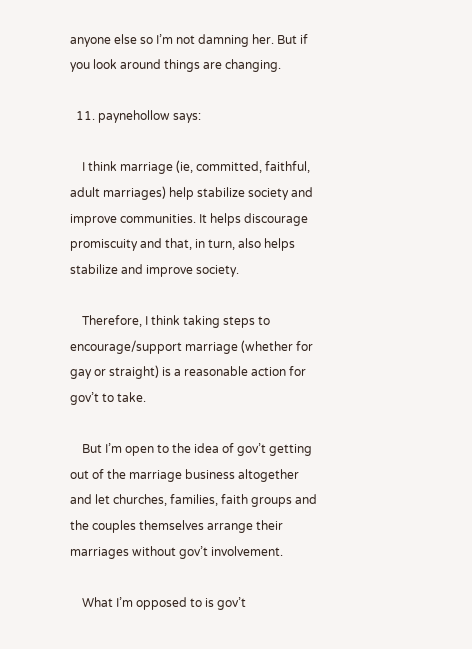anyone else so I’m not damning her. But if you look around things are changing.

  11. paynehollow says:

    I think marriage (ie, committed, faithful, adult marriages) help stabilize society and improve communities. It helps discourage promiscuity and that, in turn, also helps stabilize and improve society.

    Therefore, I think taking steps to encourage/support marriage (whether for gay or straight) is a reasonable action for gov’t to take.

    But I’m open to the idea of gov’t getting out of the marriage business altogether and let churches, families, faith groups and the couples themselves arrange their marriages without gov’t involvement.

    What I’m opposed to is gov’t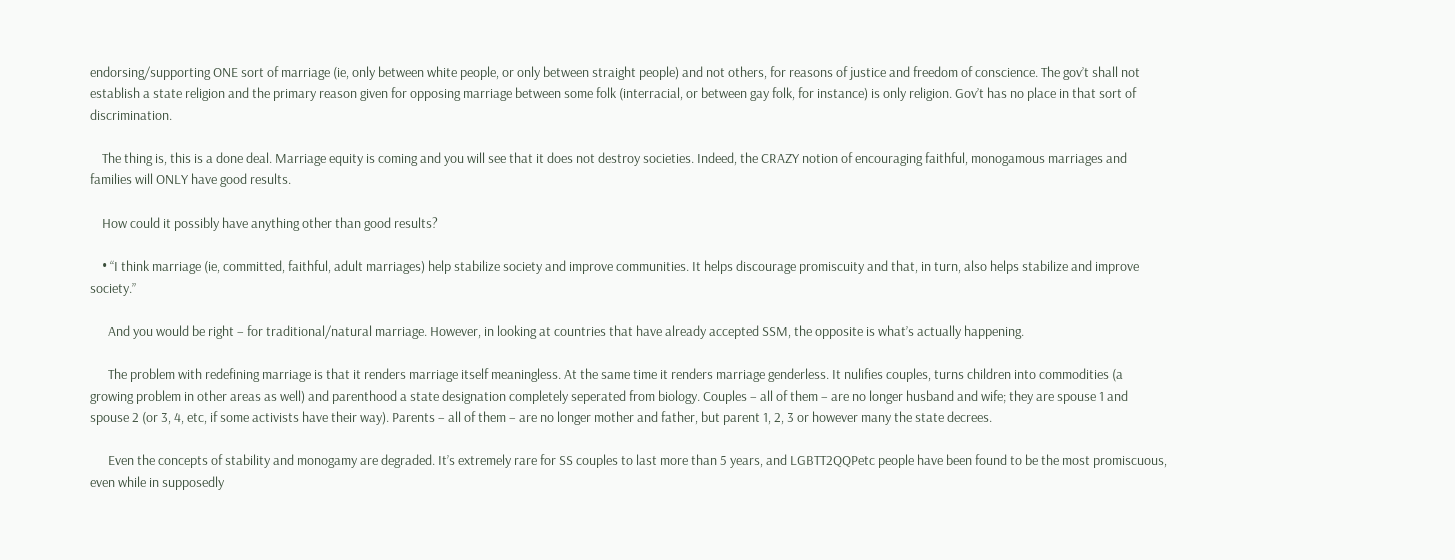endorsing/supporting ONE sort of marriage (ie, only between white people, or only between straight people) and not others, for reasons of justice and freedom of conscience. The gov’t shall not establish a state religion and the primary reason given for opposing marriage between some folk (interracial, or between gay folk, for instance) is only religion. Gov’t has no place in that sort of discrimination.

    The thing is, this is a done deal. Marriage equity is coming and you will see that it does not destroy societies. Indeed, the CRAZY notion of encouraging faithful, monogamous marriages and families will ONLY have good results.

    How could it possibly have anything other than good results?

    • “I think marriage (ie, committed, faithful, adult marriages) help stabilize society and improve communities. It helps discourage promiscuity and that, in turn, also helps stabilize and improve society.”

      And you would be right – for traditional/natural marriage. However, in looking at countries that have already accepted SSM, the opposite is what’s actually happening.

      The problem with redefining marriage is that it renders marriage itself meaningless. At the same time it renders marriage genderless. It nulifies couples, turns children into commodities (a growing problem in other areas as well) and parenthood a state designation completely seperated from biology. Couples – all of them – are no longer husband and wife; they are spouse 1 and spouse 2 (or 3, 4, etc, if some activists have their way). Parents – all of them – are no longer mother and father, but parent 1, 2, 3 or however many the state decrees.

      Even the concepts of stability and monogamy are degraded. It’s extremely rare for SS couples to last more than 5 years, and LGBTT2QQPetc people have been found to be the most promiscuous, even while in supposedly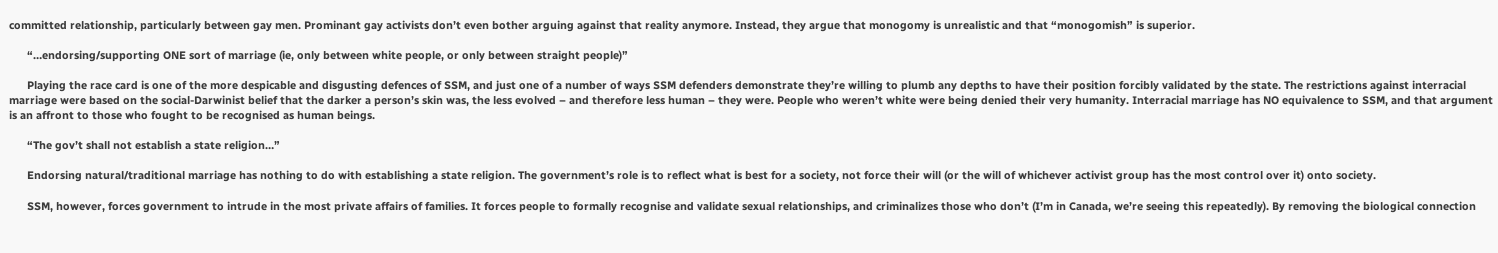committed relationship, particularly between gay men. Prominant gay activists don’t even bother arguing against that reality anymore. Instead, they argue that monogomy is unrealistic and that “monogomish” is superior.

      “…endorsing/supporting ONE sort of marriage (ie, only between white people, or only between straight people)”

      Playing the race card is one of the more despicable and disgusting defences of SSM, and just one of a number of ways SSM defenders demonstrate they’re willing to plumb any depths to have their position forcibly validated by the state. The restrictions against interracial marriage were based on the social-Darwinist belief that the darker a person’s skin was, the less evolved – and therefore less human – they were. People who weren’t white were being denied their very humanity. Interracial marriage has NO equivalence to SSM, and that argument is an affront to those who fought to be recognised as human beings.

      “The gov’t shall not establish a state religion…”

      Endorsing natural/traditional marriage has nothing to do with establishing a state religion. The government’s role is to reflect what is best for a society, not force their will (or the will of whichever activist group has the most control over it) onto society.

      SSM, however, forces government to intrude in the most private affairs of families. It forces people to formally recognise and validate sexual relationships, and criminalizes those who don’t (I’m in Canada, we’re seeing this repeatedly). By removing the biological connection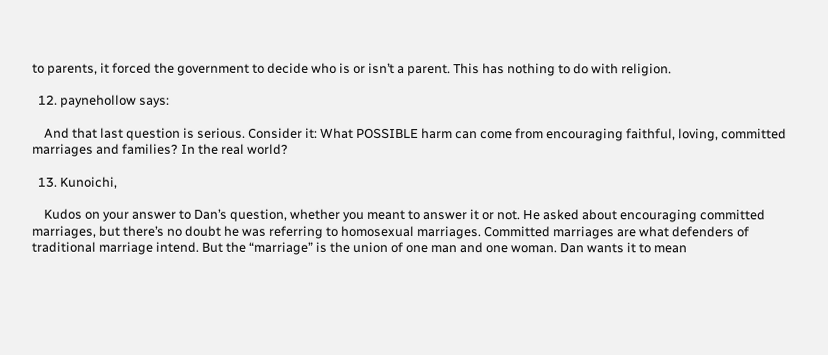to parents, it forced the government to decide who is or isn’t a parent. This has nothing to do with religion.

  12. paynehollow says:

    And that last question is serious. Consider it: What POSSIBLE harm can come from encouraging faithful, loving, committed marriages and families? In the real world?

  13. Kunoichi,

    Kudos on your answer to Dan’s question, whether you meant to answer it or not. He asked about encouraging committed marriages, but there’s no doubt he was referring to homosexual marriages. Committed marriages are what defenders of traditional marriage intend. But the “marriage” is the union of one man and one woman. Dan wants it to mean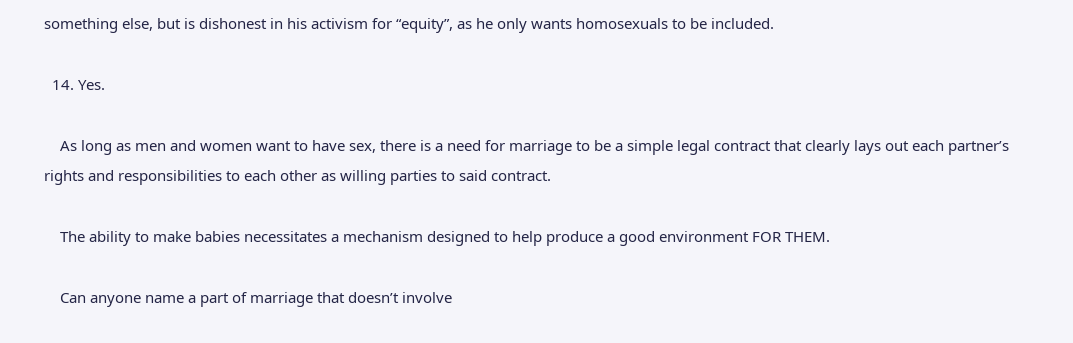something else, but is dishonest in his activism for “equity”, as he only wants homosexuals to be included.

  14. Yes.

    As long as men and women want to have sex, there is a need for marriage to be a simple legal contract that clearly lays out each partner’s rights and responsibilities to each other as willing parties to said contract.

    The ability to make babies necessitates a mechanism designed to help produce a good environment FOR THEM.

    Can anyone name a part of marriage that doesn’t involve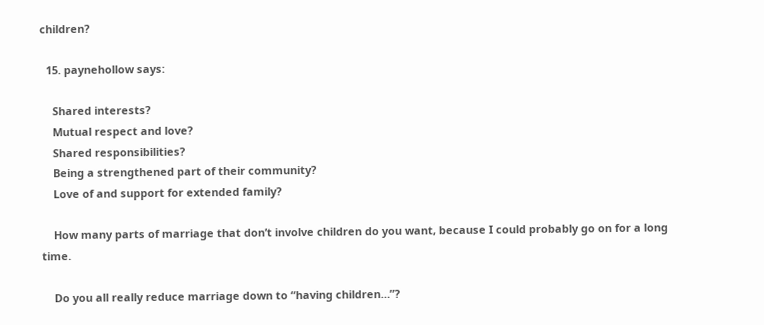children?

  15. paynehollow says:

    Shared interests?
    Mutual respect and love?
    Shared responsibilities?
    Being a strengthened part of their community?
    Love of and support for extended family?

    How many parts of marriage that don’t involve children do you want, because I could probably go on for a long time.

    Do you all really reduce marriage down to “having children…”?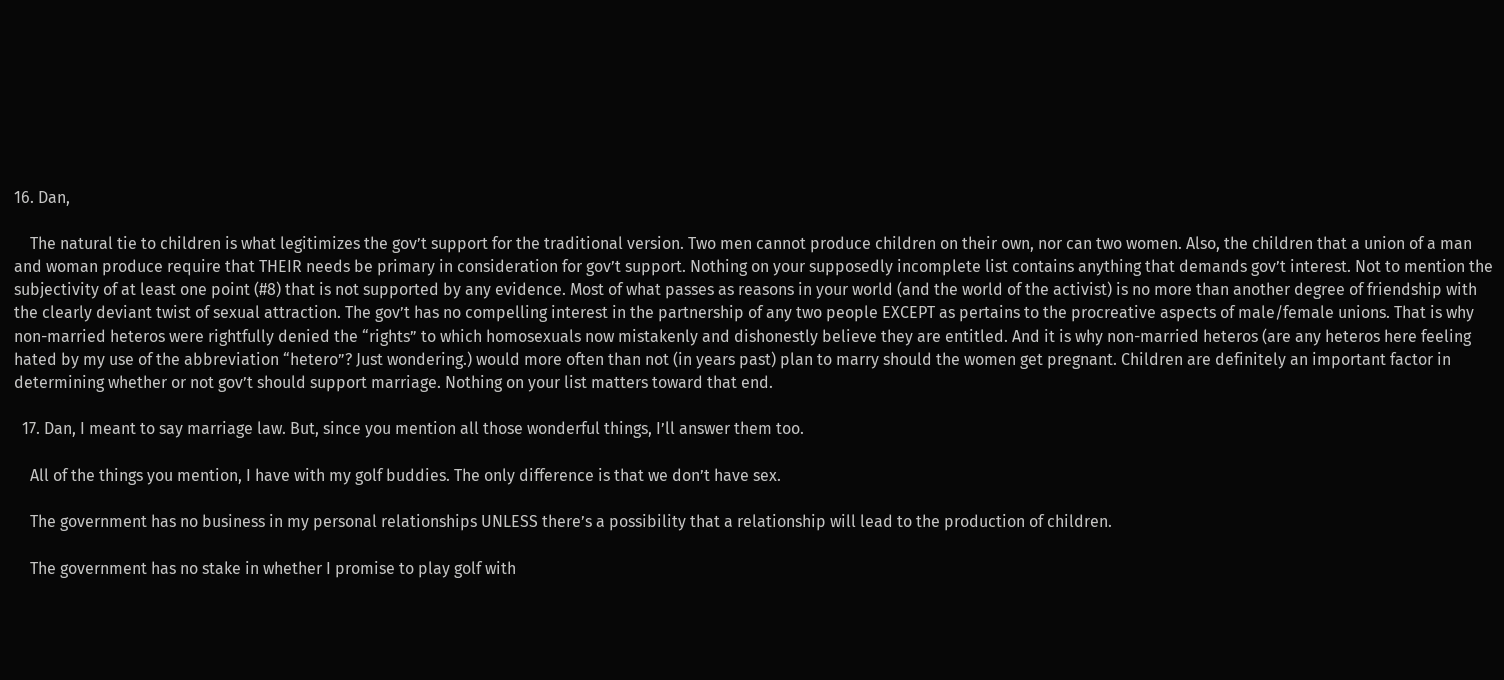16. Dan,

    The natural tie to children is what legitimizes the gov’t support for the traditional version. Two men cannot produce children on their own, nor can two women. Also, the children that a union of a man and woman produce require that THEIR needs be primary in consideration for gov’t support. Nothing on your supposedly incomplete list contains anything that demands gov’t interest. Not to mention the subjectivity of at least one point (#8) that is not supported by any evidence. Most of what passes as reasons in your world (and the world of the activist) is no more than another degree of friendship with the clearly deviant twist of sexual attraction. The gov’t has no compelling interest in the partnership of any two people EXCEPT as pertains to the procreative aspects of male/female unions. That is why non-married heteros were rightfully denied the “rights” to which homosexuals now mistakenly and dishonestly believe they are entitled. And it is why non-married heteros (are any heteros here feeling hated by my use of the abbreviation “hetero”? Just wondering.) would more often than not (in years past) plan to marry should the women get pregnant. Children are definitely an important factor in determining whether or not gov’t should support marriage. Nothing on your list matters toward that end.

  17. Dan, I meant to say marriage law. But, since you mention all those wonderful things, I’ll answer them too.

    All of the things you mention, I have with my golf buddies. The only difference is that we don’t have sex.

    The government has no business in my personal relationships UNLESS there’s a possibility that a relationship will lead to the production of children.

    The government has no stake in whether I promise to play golf with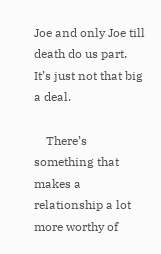Joe and only Joe till death do us part. It’s just not that big a deal.

    There’s something that makes a relationship a lot more worthy of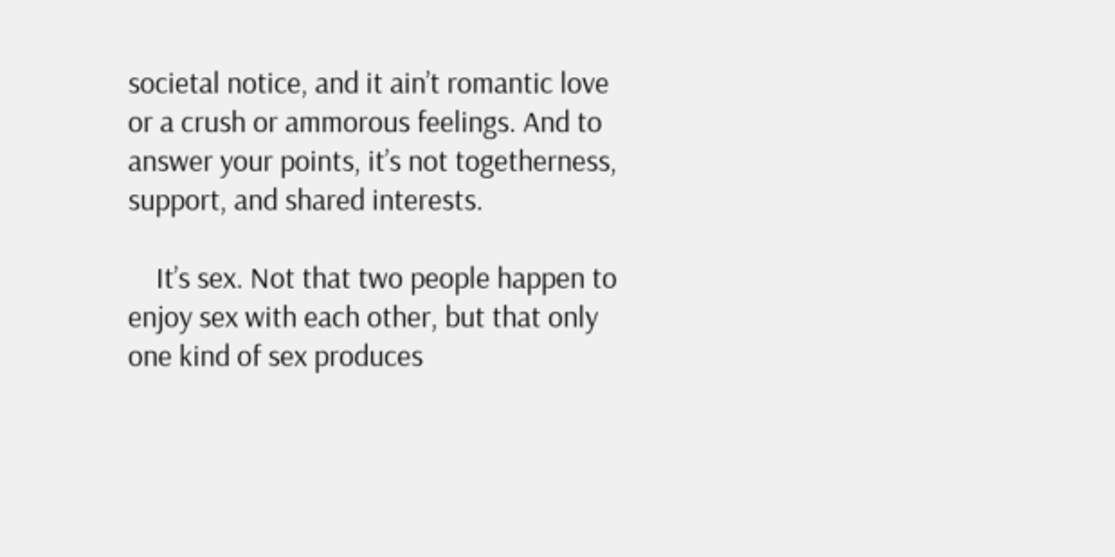societal notice, and it ain’t romantic love or a crush or ammorous feelings. And to answer your points, it’s not togetherness, support, and shared interests.

    It’s sex. Not that two people happen to enjoy sex with each other, but that only one kind of sex produces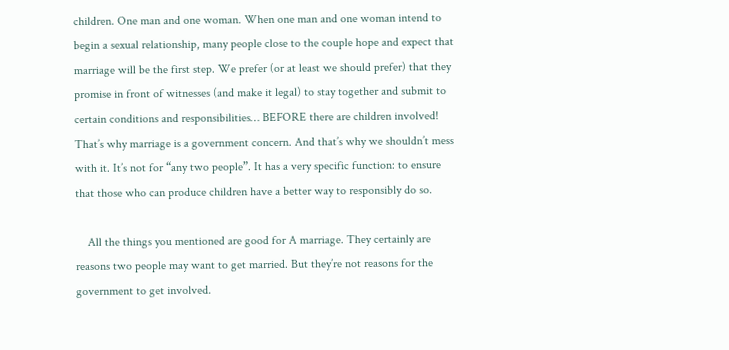children. One man and one woman. When one man and one woman intend to begin a sexual relationship, many people close to the couple hope and expect that marriage will be the first step. We prefer (or at least we should prefer) that they promise in front of witnesses (and make it legal) to stay together and submit to certain conditions and responsibilities… BEFORE there are children involved! That’s why marriage is a government concern. And that’s why we shouldn’t mess with it. It’s not for “any two people”. It has a very specific function: to ensure that those who can produce children have a better way to responsibly do so.

    All the things you mentioned are good for A marriage. They certainly are reasons two people may want to get married. But they’re not reasons for the government to get involved.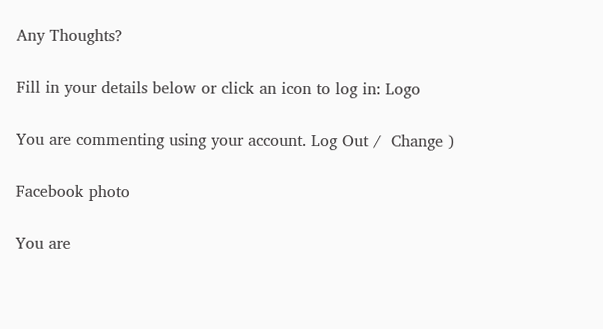Any Thoughts?

Fill in your details below or click an icon to log in: Logo

You are commenting using your account. Log Out /  Change )

Facebook photo

You are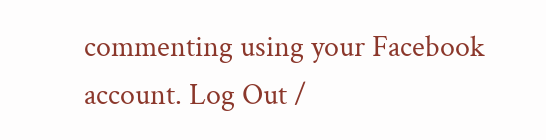commenting using your Facebook account. Log Out /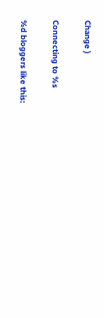Change )

Connecting to %s

%d bloggers like this: